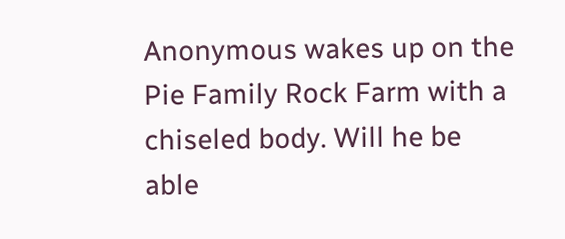Anonymous wakes up on the Pie Family Rock Farm with a chiseled body. Will he be able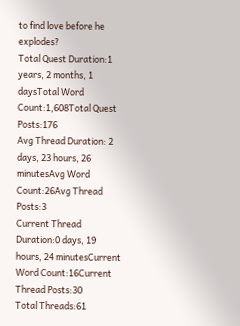to find love before he explodes?
Total Quest Duration:1 years, 2 months, 1 daysTotal Word Count:1,608Total Quest Posts:176
Avg Thread Duration: 2 days, 23 hours, 26 minutesAvg Word Count:26Avg Thread Posts:3
Current Thread Duration:0 days, 19 hours, 24 minutesCurrent Word Count:16Current Thread Posts:30
Total Threads:61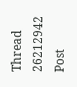Thread 26212942 Post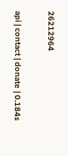26212964

api | contact | donate | 0.184s